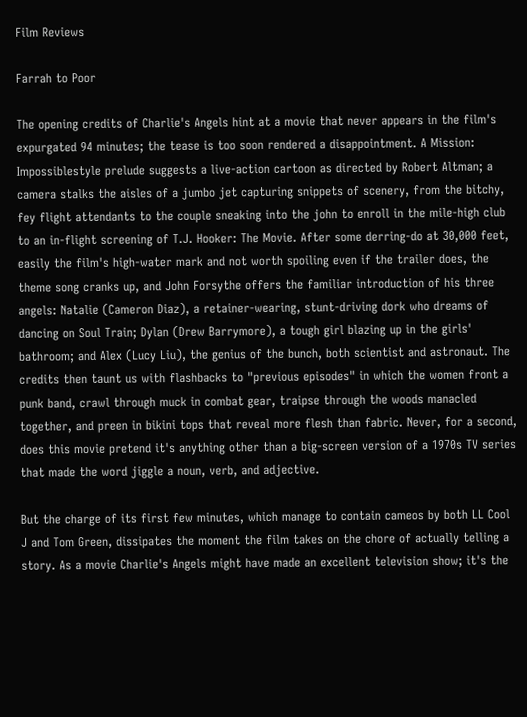Film Reviews

Farrah to Poor

The opening credits of Charlie's Angels hint at a movie that never appears in the film's expurgated 94 minutes; the tease is too soon rendered a disappointment. A Mission: Impossiblestyle prelude suggests a live-action cartoon as directed by Robert Altman; a camera stalks the aisles of a jumbo jet capturing snippets of scenery, from the bitchy, fey flight attendants to the couple sneaking into the john to enroll in the mile-high club to an in-flight screening of T.J. Hooker: The Movie. After some derring-do at 30,000 feet, easily the film's high-water mark and not worth spoiling even if the trailer does, the theme song cranks up, and John Forsythe offers the familiar introduction of his three angels: Natalie (Cameron Diaz), a retainer-wearing, stunt-driving dork who dreams of dancing on Soul Train; Dylan (Drew Barrymore), a tough girl blazing up in the girls' bathroom; and Alex (Lucy Liu), the genius of the bunch, both scientist and astronaut. The credits then taunt us with flashbacks to "previous episodes" in which the women front a punk band, crawl through muck in combat gear, traipse through the woods manacled together, and preen in bikini tops that reveal more flesh than fabric. Never, for a second, does this movie pretend it's anything other than a big-screen version of a 1970s TV series that made the word jiggle a noun, verb, and adjective.

But the charge of its first few minutes, which manage to contain cameos by both LL Cool J and Tom Green, dissipates the moment the film takes on the chore of actually telling a story. As a movie Charlie's Angels might have made an excellent television show; it's the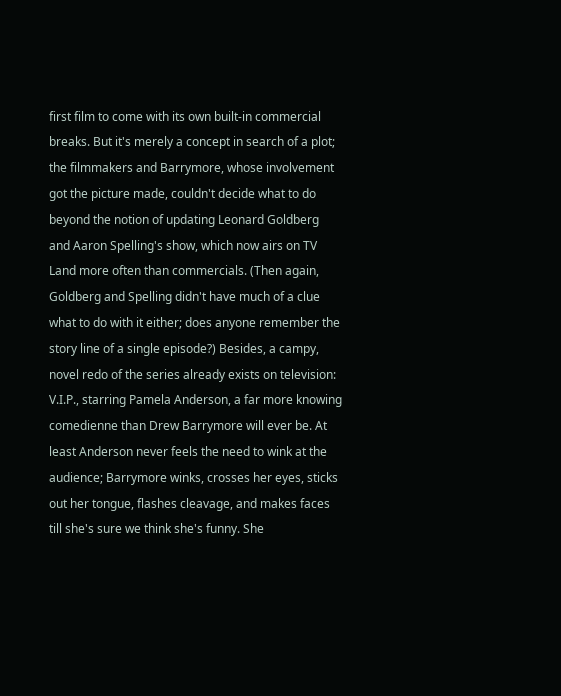first film to come with its own built-in commercial breaks. But it's merely a concept in search of a plot; the filmmakers and Barrymore, whose involvement got the picture made, couldn't decide what to do beyond the notion of updating Leonard Goldberg and Aaron Spelling's show, which now airs on TV Land more often than commercials. (Then again, Goldberg and Spelling didn't have much of a clue what to do with it either; does anyone remember the story line of a single episode?) Besides, a campy, novel redo of the series already exists on television: V.I.P., starring Pamela Anderson, a far more knowing comedienne than Drew Barrymore will ever be. At least Anderson never feels the need to wink at the audience; Barrymore winks, crosses her eyes, sticks out her tongue, flashes cleavage, and makes faces till she's sure we think she's funny. She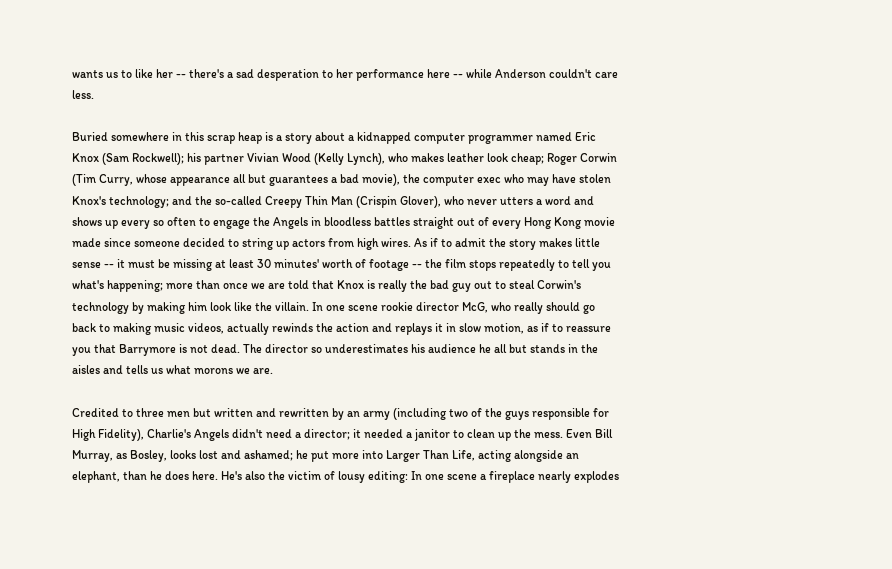wants us to like her -- there's a sad desperation to her performance here -- while Anderson couldn't care less.

Buried somewhere in this scrap heap is a story about a kidnapped computer programmer named Eric Knox (Sam Rockwell); his partner Vivian Wood (Kelly Lynch), who makes leather look cheap; Roger Corwin (Tim Curry, whose appearance all but guarantees a bad movie), the computer exec who may have stolen Knox's technology; and the so-called Creepy Thin Man (Crispin Glover), who never utters a word and shows up every so often to engage the Angels in bloodless battles straight out of every Hong Kong movie made since someone decided to string up actors from high wires. As if to admit the story makes little sense -- it must be missing at least 30 minutes' worth of footage -- the film stops repeatedly to tell you what's happening; more than once we are told that Knox is really the bad guy out to steal Corwin's technology by making him look like the villain. In one scene rookie director McG, who really should go back to making music videos, actually rewinds the action and replays it in slow motion, as if to reassure you that Barrymore is not dead. The director so underestimates his audience he all but stands in the aisles and tells us what morons we are.

Credited to three men but written and rewritten by an army (including two of the guys responsible for High Fidelity), Charlie's Angels didn't need a director; it needed a janitor to clean up the mess. Even Bill Murray, as Bosley, looks lost and ashamed; he put more into Larger Than Life, acting alongside an elephant, than he does here. He's also the victim of lousy editing: In one scene a fireplace nearly explodes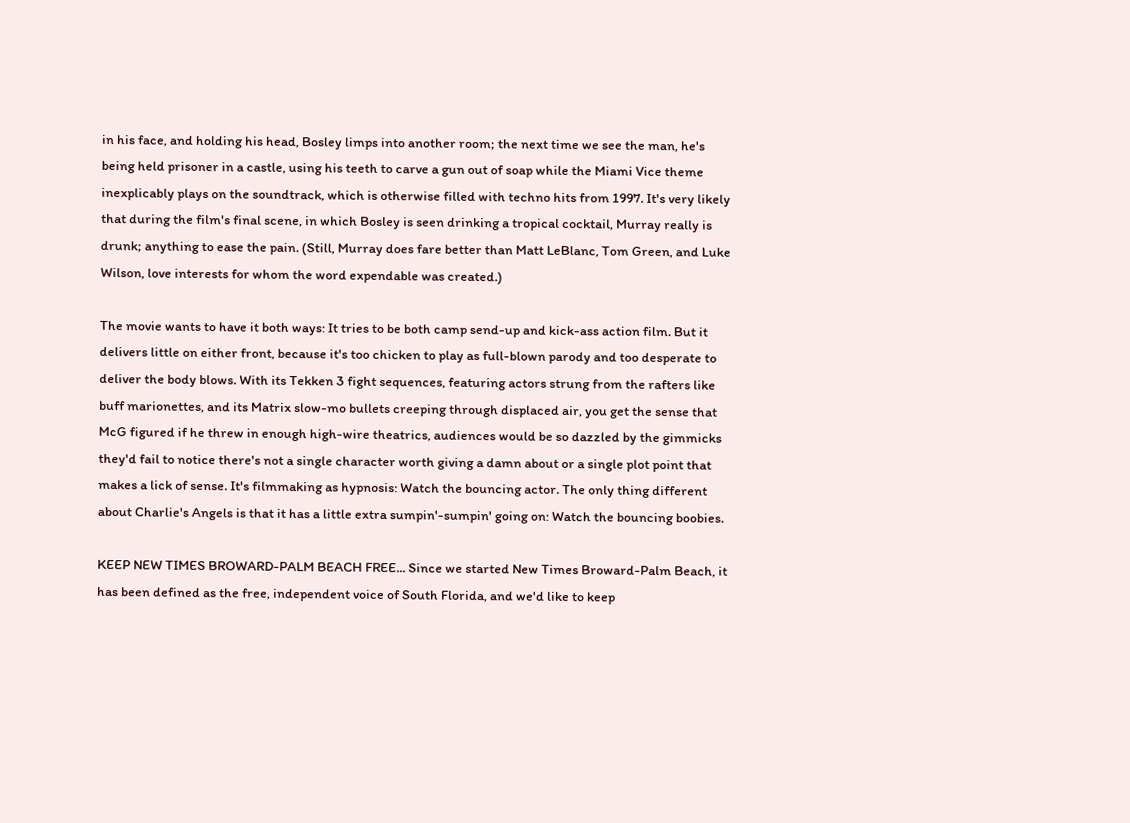in his face, and holding his head, Bosley limps into another room; the next time we see the man, he's being held prisoner in a castle, using his teeth to carve a gun out of soap while the Miami Vice theme inexplicably plays on the soundtrack, which is otherwise filled with techno hits from 1997. It's very likely that during the film's final scene, in which Bosley is seen drinking a tropical cocktail, Murray really is drunk; anything to ease the pain. (Still, Murray does fare better than Matt LeBlanc, Tom Green, and Luke Wilson, love interests for whom the word expendable was created.)

The movie wants to have it both ways: It tries to be both camp send-up and kick-ass action film. But it delivers little on either front, because it's too chicken to play as full-blown parody and too desperate to deliver the body blows. With its Tekken 3 fight sequences, featuring actors strung from the rafters like buff marionettes, and its Matrix slow-mo bullets creeping through displaced air, you get the sense that McG figured if he threw in enough high-wire theatrics, audiences would be so dazzled by the gimmicks they'd fail to notice there's not a single character worth giving a damn about or a single plot point that makes a lick of sense. It's filmmaking as hypnosis: Watch the bouncing actor. The only thing different about Charlie's Angels is that it has a little extra sumpin'-sumpin' going on: Watch the bouncing boobies.

KEEP NEW TIMES BROWARD-PALM BEACH FREE... Since we started New Times Broward-Palm Beach, it has been defined as the free, independent voice of South Florida, and we'd like to keep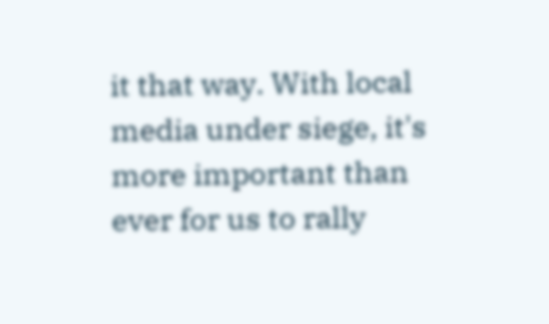it that way. With local media under siege, it's more important than ever for us to rally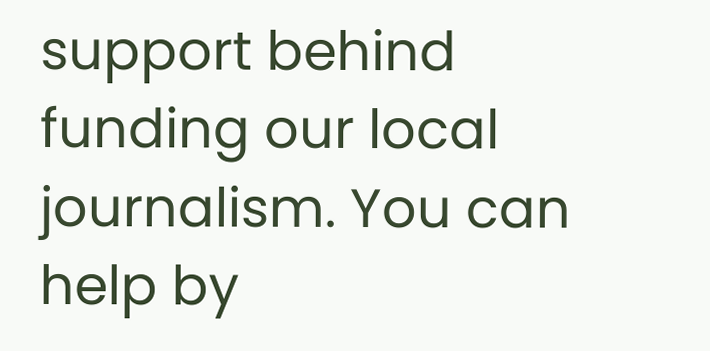support behind funding our local journalism. You can help by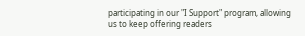participating in our "I Support" program, allowing us to keep offering readers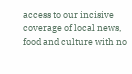access to our incisive coverage of local news, food and culture with no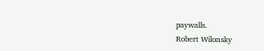paywalls.
Robert Wilonsky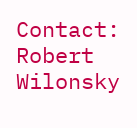Contact: Robert Wilonsky